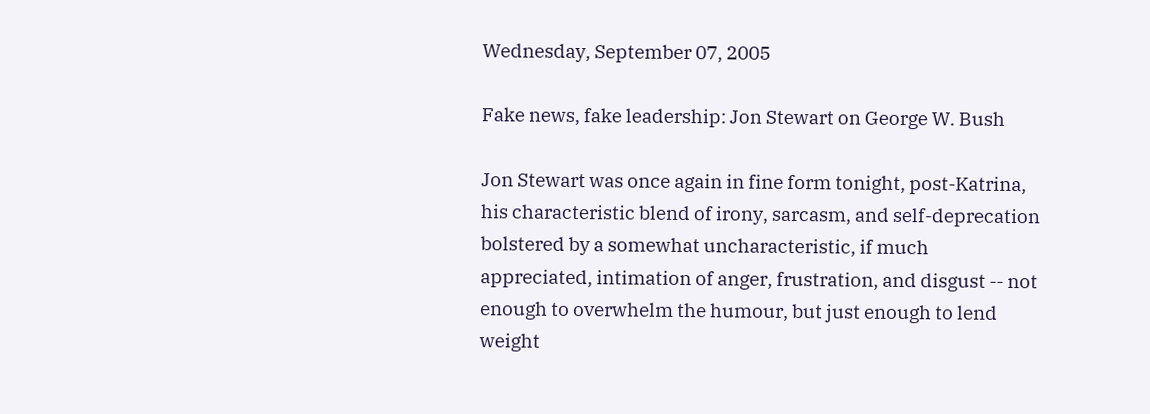Wednesday, September 07, 2005

Fake news, fake leadership: Jon Stewart on George W. Bush

Jon Stewart was once again in fine form tonight, post-Katrina, his characteristic blend of irony, sarcasm, and self-deprecation bolstered by a somewhat uncharacteristic, if much appreciated, intimation of anger, frustration, and disgust -- not enough to overwhelm the humour, but just enough to lend weight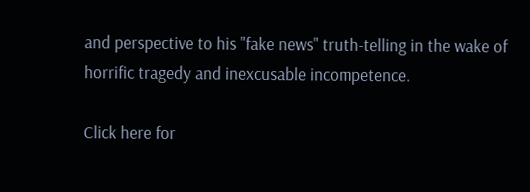and perspective to his "fake news" truth-telling in the wake of horrific tragedy and inexcusable incompetence.

Click here for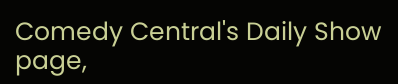Comedy Central's Daily Show page,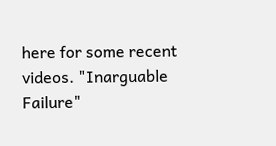here for some recent videos. "Inarguable Failure"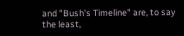and "Bush's Timeline" are, to say the least,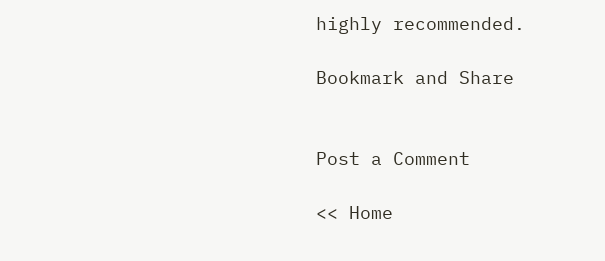highly recommended.

Bookmark and Share


Post a Comment

<< Home